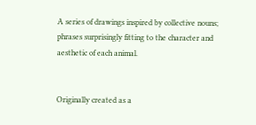A series of drawings inspired by collective nouns; phrases surprisingly fitting to the character and aesthetic of each animal.


Originally created as a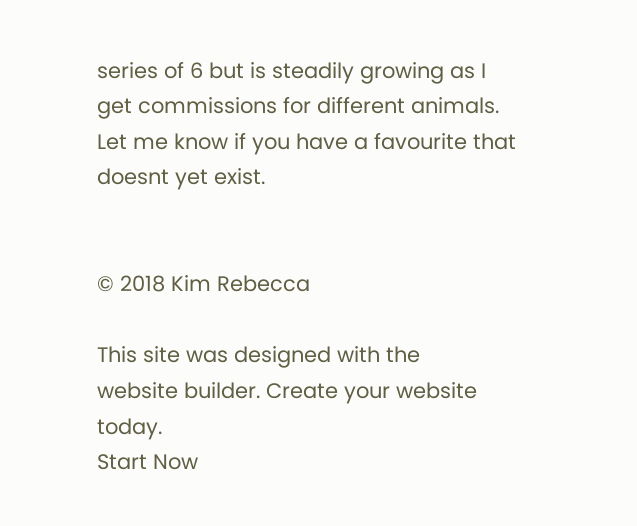series of 6 but is steadily growing as I get commissions for different animals. Let me know if you have a favourite that doesnt yet exist.


© 2018 Kim Rebecca

This site was designed with the
website builder. Create your website today.
Start Now